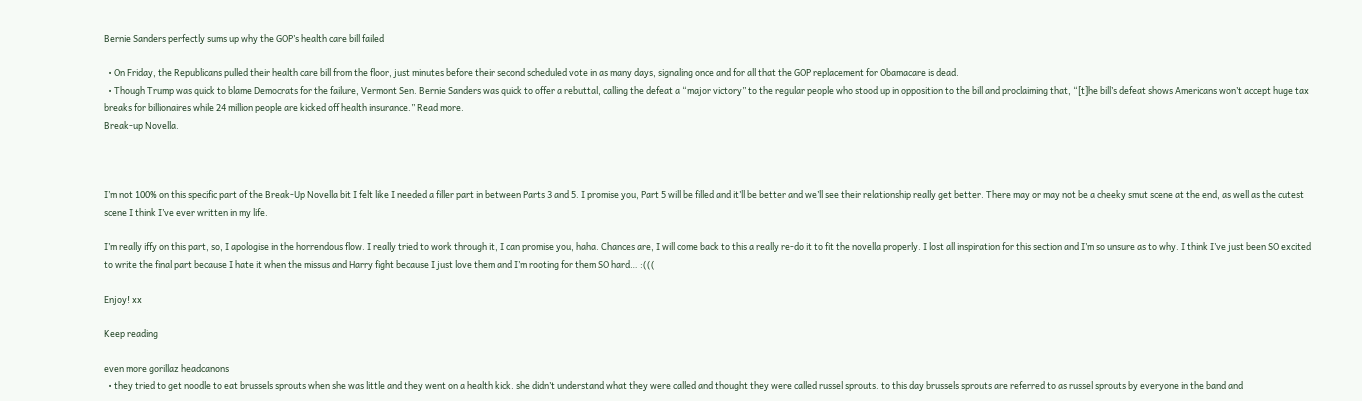Bernie Sanders perfectly sums up why the GOP’s health care bill failed

  • On Friday, the Republicans pulled their health care bill from the floor, just minutes before their second scheduled vote in as many days, signaling once and for all that the GOP replacement for Obamacare is dead.
  • Though Trump was quick to blame Democrats for the failure, Vermont Sen. Bernie Sanders was quick to offer a rebuttal, calling the defeat a “major victory” to the regular people who stood up in opposition to the bill and proclaiming that, “[t]he bill’s defeat shows Americans won’t accept huge tax breaks for billionaires while 24 million people are kicked off health insurance.” Read more.
Break-up Novella.



I’m not 100% on this specific part of the Break-Up Novella bit I felt like I needed a filler part in between Parts 3 and 5. I promise you, Part 5 will be filled and it’ll be better and we’ll see their relationship really get better. There may or may not be a cheeky smut scene at the end, as well as the cutest scene I think I’ve ever written in my life.

I’m really iffy on this part, so, I apologise in the horrendous flow. I really tried to work through it, I can promise you, haha. Chances are, I will come back to this a really re-do it to fit the novella properly. I lost all inspiration for this section and I’m so unsure as to why. I think I’ve just been SO excited to write the final part because I hate it when the missus and Harry fight because I just love them and I’m rooting for them SO hard… :(((

Enjoy! xx

Keep reading

even more gorillaz headcanons
  • they tried to get noodle to eat brussels sprouts when she was little and they went on a health kick. she didn’t understand what they were called and thought they were called russel sprouts. to this day brussels sprouts are referred to as russel sprouts by everyone in the band and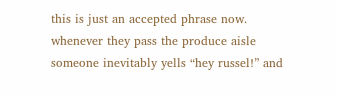this is just an accepted phrase now. whenever they pass the produce aisle someone inevitably yells “hey russel!” and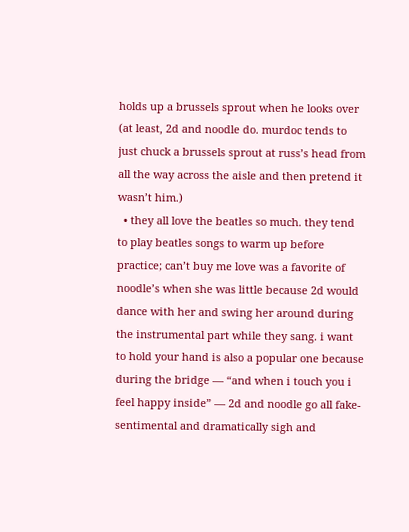holds up a brussels sprout when he looks over (at least, 2d and noodle do. murdoc tends to just chuck a brussels sprout at russ’s head from all the way across the aisle and then pretend it wasn’t him.)
  • they all love the beatles so much. they tend to play beatles songs to warm up before practice; can’t buy me love was a favorite of noodle’s when she was little because 2d would dance with her and swing her around during the instrumental part while they sang. i want to hold your hand is also a popular one because during the bridge — “and when i touch you i feel happy inside” — 2d and noodle go all fake-sentimental and dramatically sigh and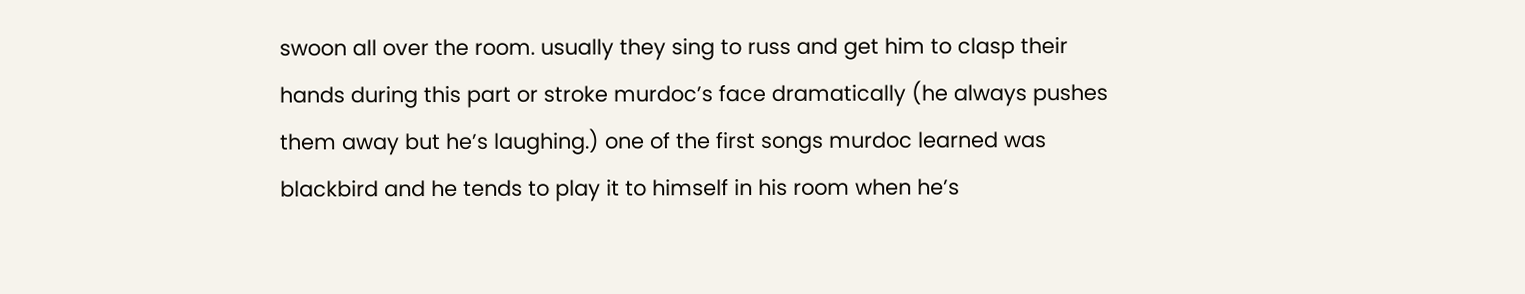swoon all over the room. usually they sing to russ and get him to clasp their hands during this part or stroke murdoc’s face dramatically (he always pushes them away but he’s laughing.) one of the first songs murdoc learned was blackbird and he tends to play it to himself in his room when he’s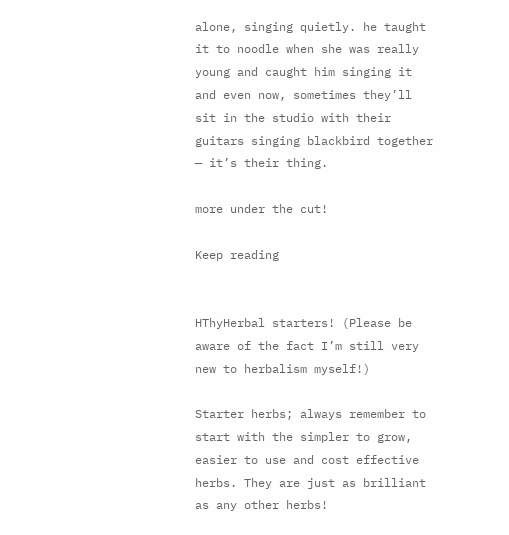alone, singing quietly. he taught it to noodle when she was really young and caught him singing it and even now, sometimes they’ll sit in the studio with their guitars singing blackbird together — it’s their thing.

more under the cut!

Keep reading


HThyHerbal starters! (Please be aware of the fact I’m still very new to herbalism myself!)

Starter herbs; always remember to start with the simpler to grow, easier to use and cost effective herbs. They are just as brilliant as any other herbs!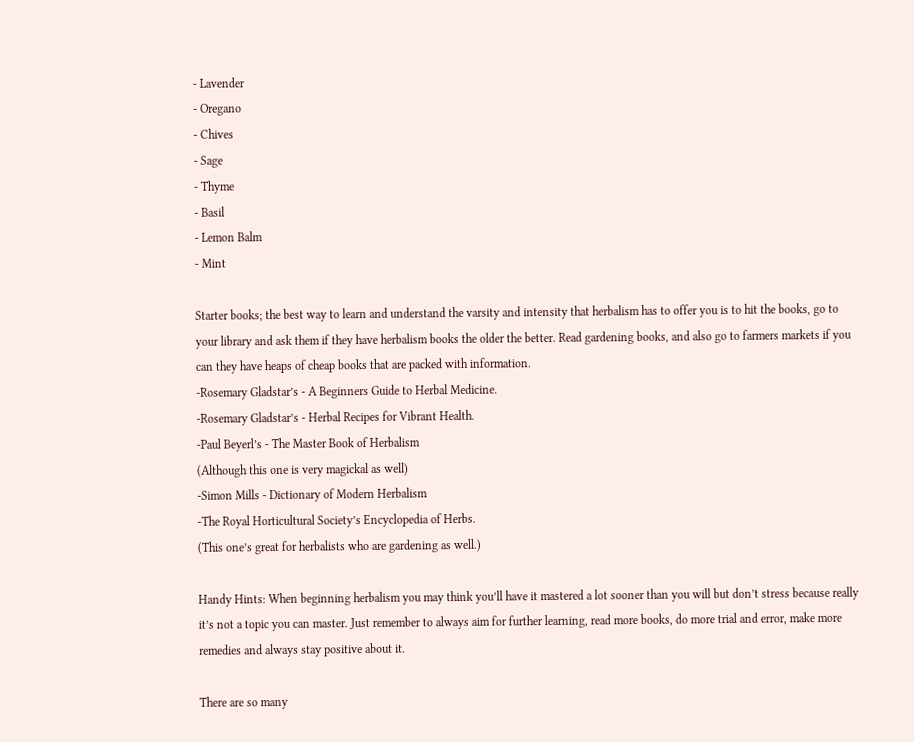- Lavender
- Oregano
- Chives
- Sage
- Thyme
- Basil
- Lemon Balm
- Mint

Starter books; the best way to learn and understand the varsity and intensity that herbalism has to offer you is to hit the books, go to your library and ask them if they have herbalism books the older the better. Read gardening books, and also go to farmers markets if you can they have heaps of cheap books that are packed with information.
-Rosemary Gladstar’s - A Beginners Guide to Herbal Medicine.
-Rosemary Gladstar’s - Herbal Recipes for Vibrant Health.
-Paul Beyerl’s - The Master Book of Herbalism
(Although this one is very magickal as well)
-Simon Mills - Dictionary of Modern Herbalism
-The Royal Horticultural Society’s Encyclopedia of Herbs.
(This one’s great for herbalists who are gardening as well.)

Handy Hints: When beginning herbalism you may think you’ll have it mastered a lot sooner than you will but don’t stress because really it’s not a topic you can master. Just remember to always aim for further learning, read more books, do more trial and error, make more remedies and always stay positive about it.

There are so many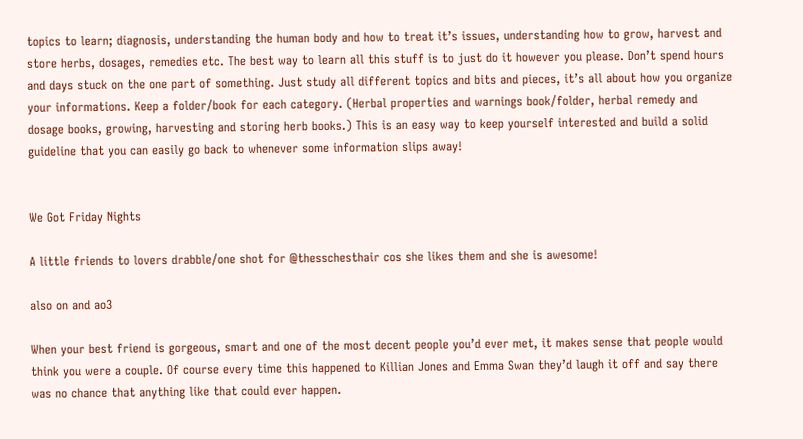topics to learn; diagnosis, understanding the human body and how to treat it’s issues, understanding how to grow, harvest and store herbs, dosages, remedies etc. The best way to learn all this stuff is to just do it however you please. Don’t spend hours and days stuck on the one part of something. Just study all different topics and bits and pieces, it’s all about how you organize your informations. Keep a folder/book for each category. (Herbal properties and warnings book/folder, herbal remedy and dosage books, growing, harvesting and storing herb books.) This is an easy way to keep yourself interested and build a solid guideline that you can easily go back to whenever some information slips away!


We Got Friday Nights

A little friends to lovers drabble/one shot for @thesschesthair cos she likes them and she is awesome!

also on and ao3

When your best friend is gorgeous, smart and one of the most decent people you’d ever met, it makes sense that people would think you were a couple. Of course every time this happened to Killian Jones and Emma Swan they’d laugh it off and say there was no chance that anything like that could ever happen.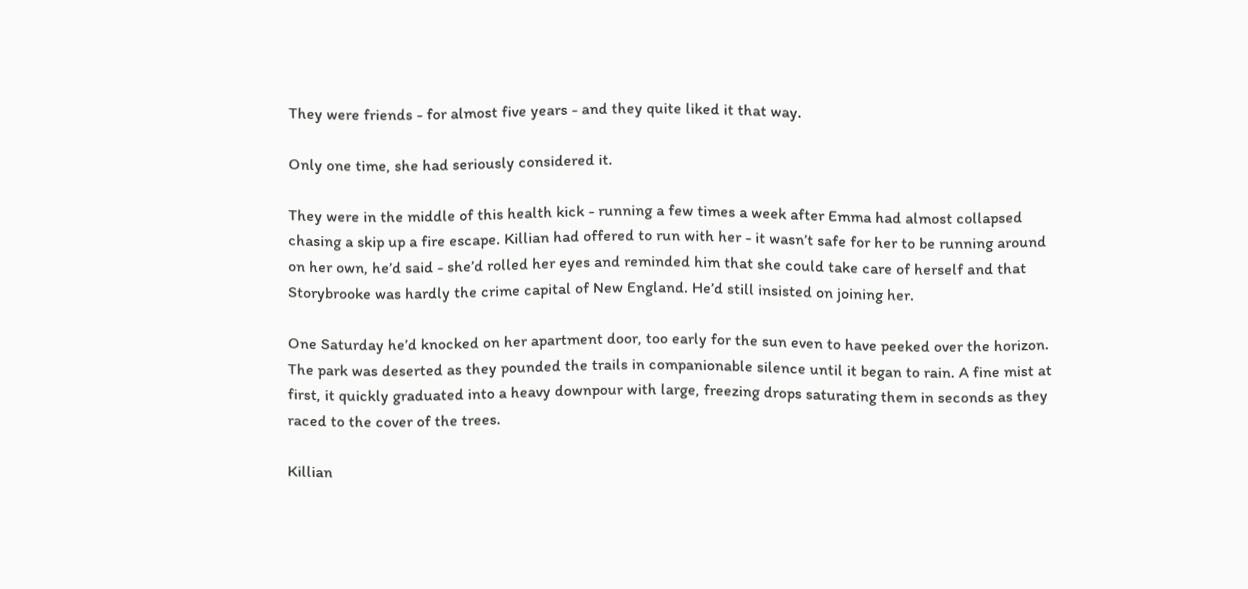They were friends - for almost five years - and they quite liked it that way.

Only one time, she had seriously considered it.

They were in the middle of this health kick - running a few times a week after Emma had almost collapsed chasing a skip up a fire escape. Killian had offered to run with her - it wasn’t safe for her to be running around on her own, he’d said - she’d rolled her eyes and reminded him that she could take care of herself and that Storybrooke was hardly the crime capital of New England. He’d still insisted on joining her.

One Saturday he’d knocked on her apartment door, too early for the sun even to have peeked over the horizon. The park was deserted as they pounded the trails in companionable silence until it began to rain. A fine mist at first, it quickly graduated into a heavy downpour with large, freezing drops saturating them in seconds as they raced to the cover of the trees.

Killian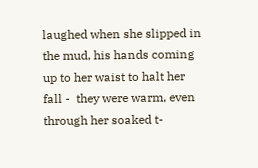laughed when she slipped in the mud, his hands coming up to her waist to halt her fall -  they were warm, even through her soaked t-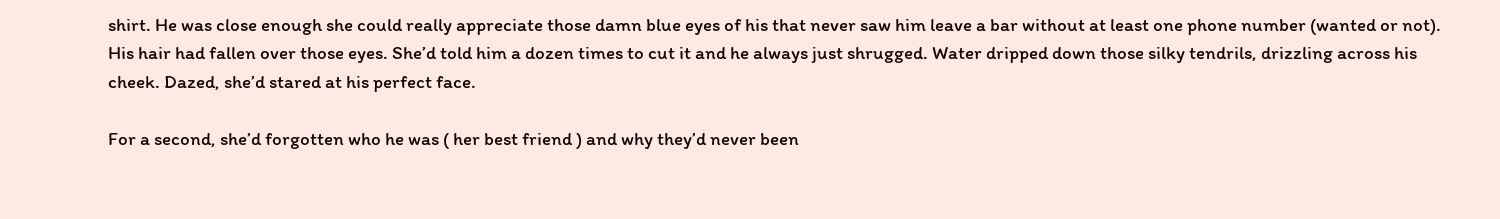shirt. He was close enough she could really appreciate those damn blue eyes of his that never saw him leave a bar without at least one phone number (wanted or not). His hair had fallen over those eyes. She’d told him a dozen times to cut it and he always just shrugged. Water dripped down those silky tendrils, drizzling across his cheek. Dazed, she’d stared at his perfect face.

For a second, she’d forgotten who he was ( her best friend ) and why they’d never been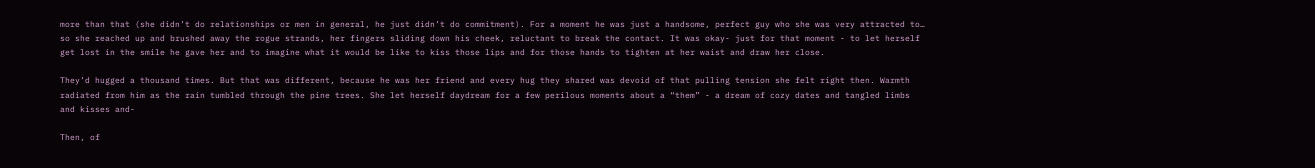more than that (she didn’t do relationships or men in general, he just didn’t do commitment). For a moment he was just a handsome, perfect guy who she was very attracted to… so she reached up and brushed away the rogue strands, her fingers sliding down his cheek, reluctant to break the contact. It was okay- just for that moment - to let herself get lost in the smile he gave her and to imagine what it would be like to kiss those lips and for those hands to tighten at her waist and draw her close.

They’d hugged a thousand times. But that was different, because he was her friend and every hug they shared was devoid of that pulling tension she felt right then. Warmth radiated from him as the rain tumbled through the pine trees. She let herself daydream for a few perilous moments about a “them” - a dream of cozy dates and tangled limbs and kisses and-

Then, of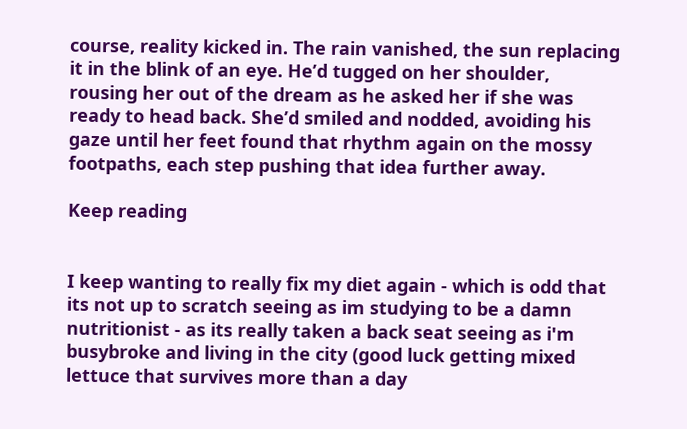course, reality kicked in. The rain vanished, the sun replacing it in the blink of an eye. He’d tugged on her shoulder, rousing her out of the dream as he asked her if she was ready to head back. She’d smiled and nodded, avoiding his gaze until her feet found that rhythm again on the mossy footpaths, each step pushing that idea further away.

Keep reading


I keep wanting to really fix my diet again - which is odd that its not up to scratch seeing as im studying to be a damn nutritionist - as its really taken a back seat seeing as i'm busybroke and living in the city (good luck getting mixed lettuce that survives more than a day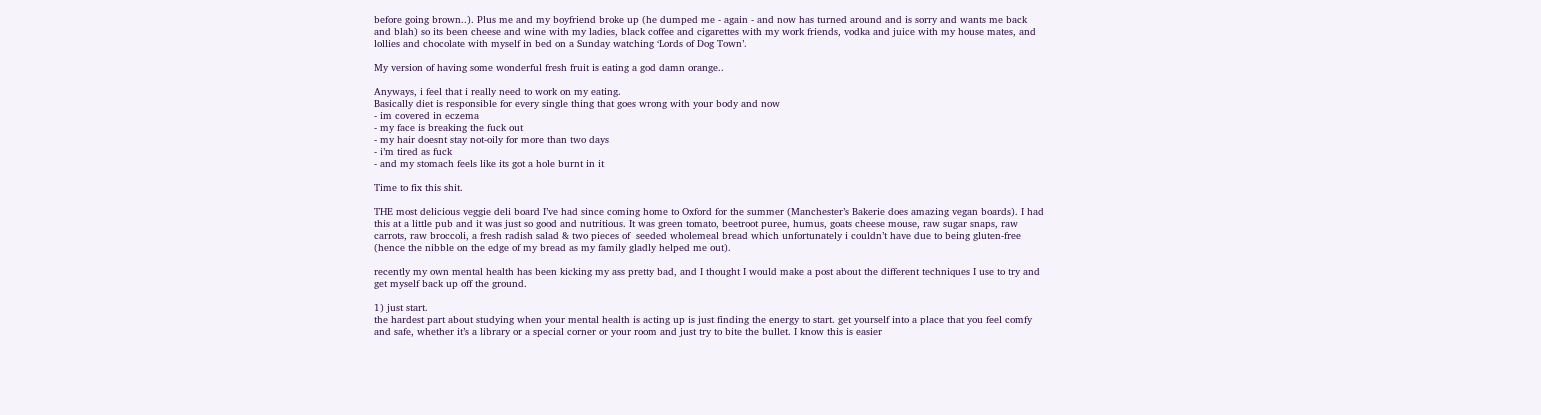before going brown..). Plus me and my boyfriend broke up (he dumped me - again - and now has turned around and is sorry and wants me back and blah) so its been cheese and wine with my ladies, black coffee and cigarettes with my work friends, vodka and juice with my house mates, and lollies and chocolate with myself in bed on a Sunday watching ‘Lords of Dog Town’.

My version of having some wonderful fresh fruit is eating a god damn orange..

Anyways, i feel that i really need to work on my eating.
Basically diet is responsible for every single thing that goes wrong with your body and now
- im covered in eczema
- my face is breaking the fuck out
- my hair doesnt stay not-oily for more than two days
- i’m tired as fuck
- and my stomach feels like its got a hole burnt in it

Time to fix this shit.

THE most delicious veggie deli board I’ve had since coming home to Oxford for the summer (Manchester’s Bakerie does amazing vegan boards). I had this at a little pub and it was just so good and nutritious. It was green tomato, beetroot puree, humus, goats cheese mouse, raw sugar snaps, raw carrots, raw broccoli, a fresh radish salad & two pieces of  seeded wholemeal bread which unfortunately i couldn’t have due to being gluten-free (hence the nibble on the edge of my bread as my family gladly helped me out).

recently my own mental health has been kicking my ass pretty bad, and I thought I would make a post about the different techniques I use to try and get myself back up off the ground.

1) just start.
the hardest part about studying when your mental health is acting up is just finding the energy to start. get yourself into a place that you feel comfy and safe, whether it’s a library or a special corner or your room and just try to bite the bullet. I know this is easier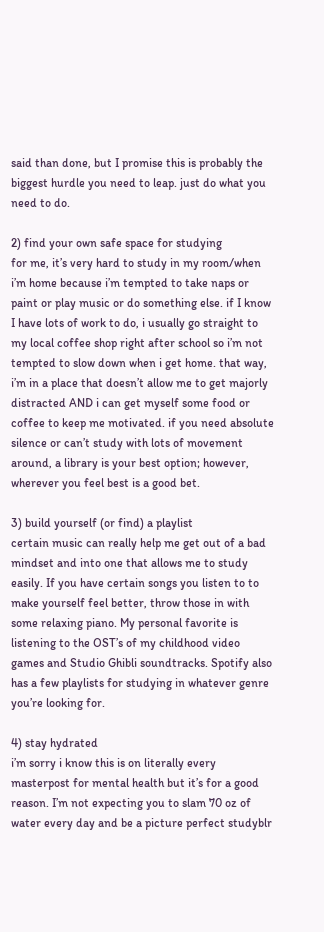said than done, but I promise this is probably the biggest hurdle you need to leap. just do what you need to do.

2) find your own safe space for studying
for me, it’s very hard to study in my room/when i’m home because i’m tempted to take naps or paint or play music or do something else. if I know I have lots of work to do, i usually go straight to my local coffee shop right after school so i’m not tempted to slow down when i get home. that way, i’m in a place that doesn’t allow me to get majorly distracted AND i can get myself some food or coffee to keep me motivated. if you need absolute silence or can’t study with lots of movement around, a library is your best option; however, wherever you feel best is a good bet.

3) build yourself (or find) a playlist
certain music can really help me get out of a bad mindset and into one that allows me to study easily. If you have certain songs you listen to to make yourself feel better, throw those in with some relaxing piano. My personal favorite is listening to the OST’s of my childhood video games and Studio Ghibli soundtracks. Spotify also has a few playlists for studying in whatever genre you’re looking for.

4) stay hydrated
i’m sorry i know this is on literally every masterpost for mental health but it’s for a good reason. I’m not expecting you to slam 70 oz of water every day and be a picture perfect studyblr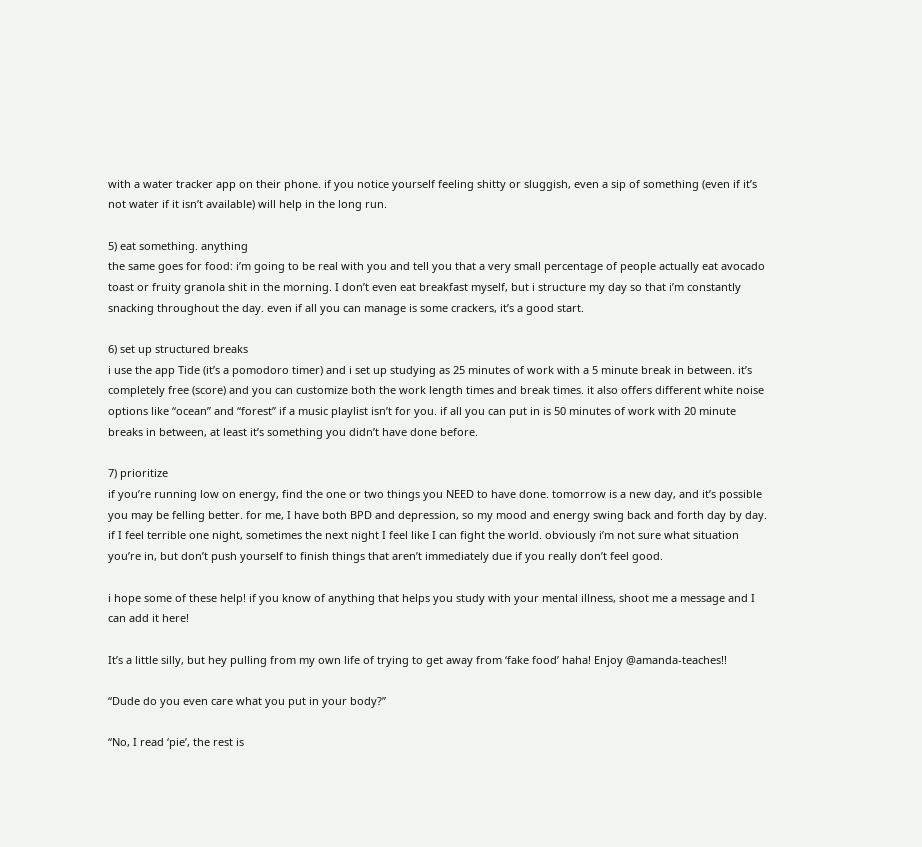with a water tracker app on their phone. if you notice yourself feeling shitty or sluggish, even a sip of something (even if it’s not water if it isn’t available) will help in the long run.

5) eat something. anything
the same goes for food: i’m going to be real with you and tell you that a very small percentage of people actually eat avocado toast or fruity granola shit in the morning. I don’t even eat breakfast myself, but i structure my day so that i’m constantly snacking throughout the day. even if all you can manage is some crackers, it’s a good start.

6) set up structured breaks
i use the app Tide (it’s a pomodoro timer) and i set up studying as 25 minutes of work with a 5 minute break in between. it’s completely free (score) and you can customize both the work length times and break times. it also offers different white noise options like “ocean” and “forest” if a music playlist isn’t for you. if all you can put in is 50 minutes of work with 20 minute breaks in between, at least it’s something you didn’t have done before.

7) prioritize
if you’re running low on energy, find the one or two things you NEED to have done. tomorrow is a new day, and it’s possible you may be felling better. for me, I have both BPD and depression, so my mood and energy swing back and forth day by day. if I feel terrible one night, sometimes the next night I feel like I can fight the world. obviously i’m not sure what situation you’re in, but don’t push yourself to finish things that aren’t immediately due if you really don’t feel good.

i hope some of these help! if you know of anything that helps you study with your mental illness, shoot me a message and I can add it here!

It’s a little silly, but hey pulling from my own life of trying to get away from ‘fake food’ haha! Enjoy @amanda-teaches!!

“Dude do you even care what you put in your body?”

“No, I read ‘pie’, the rest is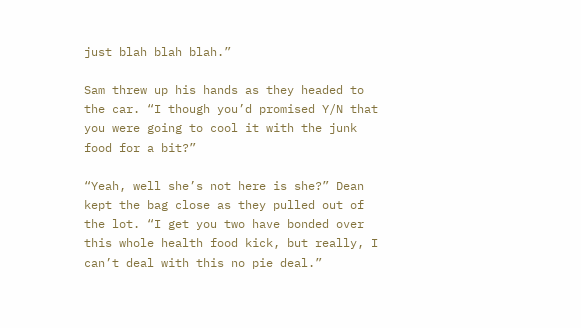just blah blah blah.”

Sam threw up his hands as they headed to the car. “I though you’d promised Y/N that you were going to cool it with the junk food for a bit?”

“Yeah, well she’s not here is she?” Dean kept the bag close as they pulled out of the lot. “I get you two have bonded over this whole health food kick, but really, I can’t deal with this no pie deal.”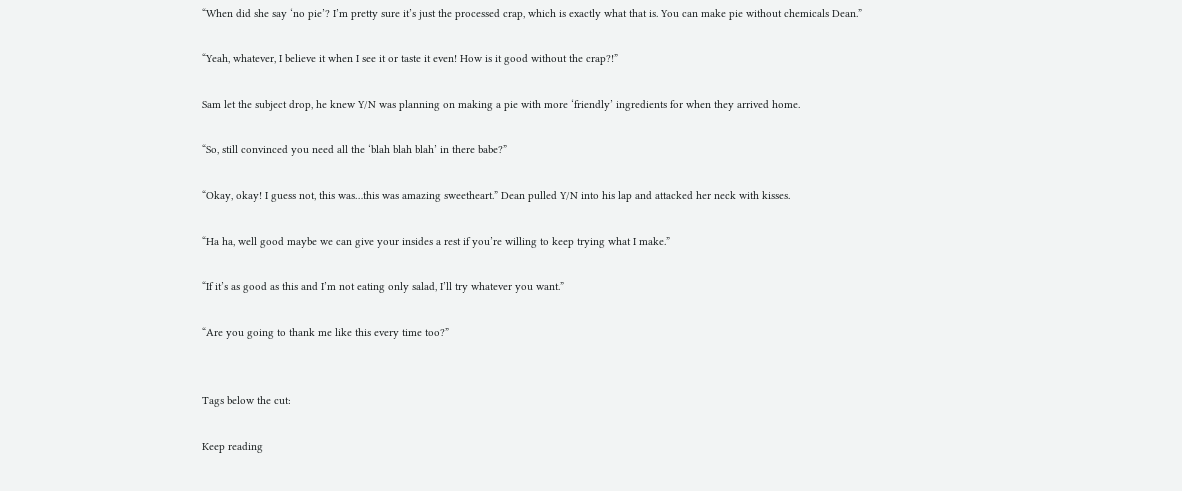“When did she say ‘no pie’? I’m pretty sure it’s just the processed crap, which is exactly what that is. You can make pie without chemicals Dean.”

“Yeah, whatever, I believe it when I see it or taste it even! How is it good without the crap?!”

Sam let the subject drop, he knew Y/N was planning on making a pie with more ‘friendly’ ingredients for when they arrived home.

“So, still convinced you need all the ‘blah blah blah’ in there babe?”

“Okay, okay! I guess not, this was…this was amazing sweetheart.” Dean pulled Y/N into his lap and attacked her neck with kisses.

“Ha ha, well good maybe we can give your insides a rest if you’re willing to keep trying what I make.”

“If it’s as good as this and I’m not eating only salad, I’ll try whatever you want.”

“Are you going to thank me like this every time too?”


Tags below the cut:

Keep reading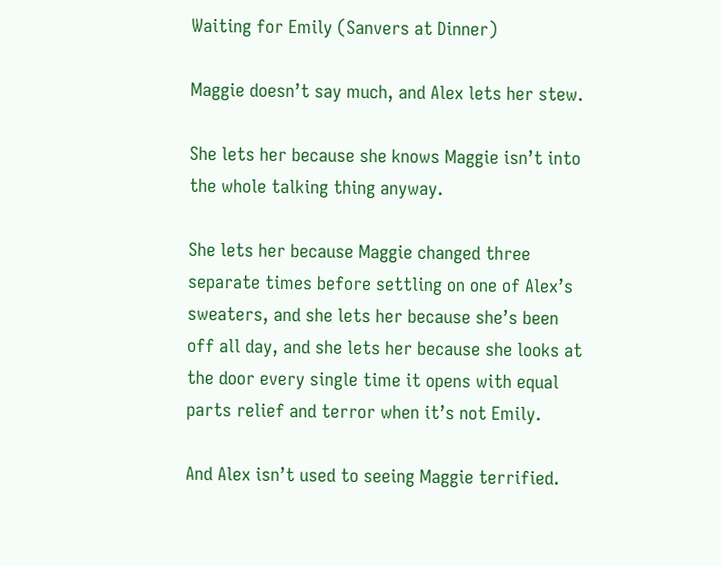Waiting for Emily (Sanvers at Dinner)

Maggie doesn’t say much, and Alex lets her stew.

She lets her because she knows Maggie isn’t into the whole talking thing anyway.

She lets her because Maggie changed three separate times before settling on one of Alex’s sweaters, and she lets her because she’s been off all day, and she lets her because she looks at the door every single time it opens with equal parts relief and terror when it’s not Emily.

And Alex isn’t used to seeing Maggie terrified.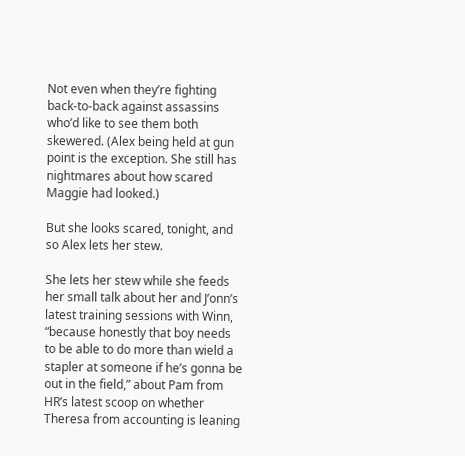Not even when they’re fighting back-to-back against assassins who’d like to see them both skewered. (Alex being held at gun point is the exception. She still has nightmares about how scared Maggie had looked.)

But she looks scared, tonight, and so Alex lets her stew.

She lets her stew while she feeds her small talk about her and J’onn’s latest training sessions with Winn, “because honestly that boy needs to be able to do more than wield a stapler at someone if he’s gonna be out in the field,” about Pam from HR’s latest scoop on whether Theresa from accounting is leaning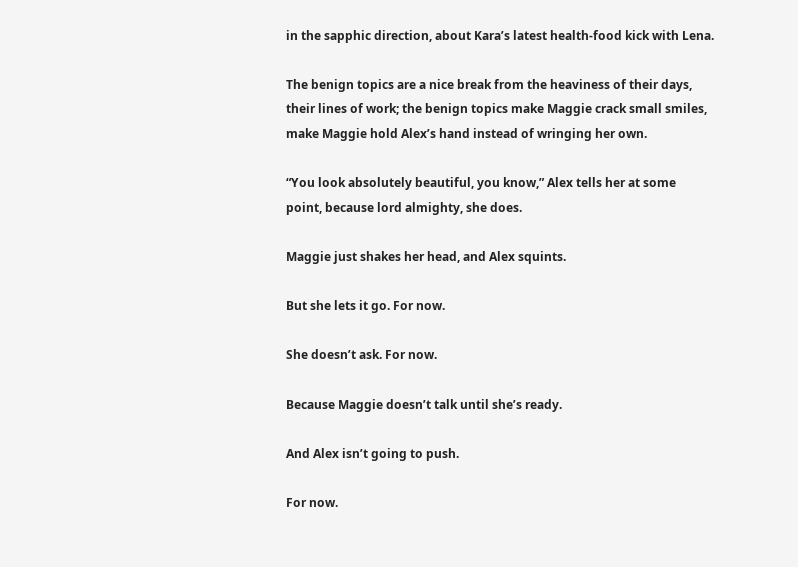in the sapphic direction, about Kara’s latest health-food kick with Lena.

The benign topics are a nice break from the heaviness of their days, their lines of work; the benign topics make Maggie crack small smiles, make Maggie hold Alex’s hand instead of wringing her own.

“You look absolutely beautiful, you know,” Alex tells her at some point, because lord almighty, she does.

Maggie just shakes her head, and Alex squints.

But she lets it go. For now.

She doesn’t ask. For now.

Because Maggie doesn’t talk until she’s ready.

And Alex isn’t going to push.

For now.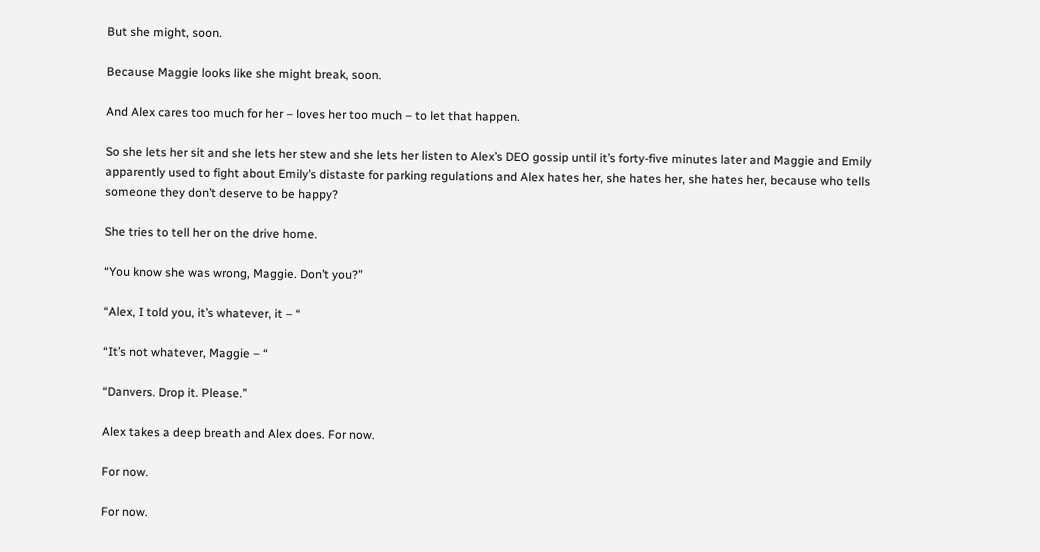But she might, soon.

Because Maggie looks like she might break, soon.

And Alex cares too much for her – loves her too much – to let that happen.

So she lets her sit and she lets her stew and she lets her listen to Alex’s DEO gossip until it’s forty-five minutes later and Maggie and Emily apparently used to fight about Emily’s distaste for parking regulations and Alex hates her, she hates her, she hates her, because who tells someone they don’t deserve to be happy?

She tries to tell her on the drive home.

“You know she was wrong, Maggie. Don’t you?”

“Alex, I told you, it’s whatever, it – “

“It’s not whatever, Maggie – “

“Danvers. Drop it. Please.”

Alex takes a deep breath and Alex does. For now.

For now.

For now.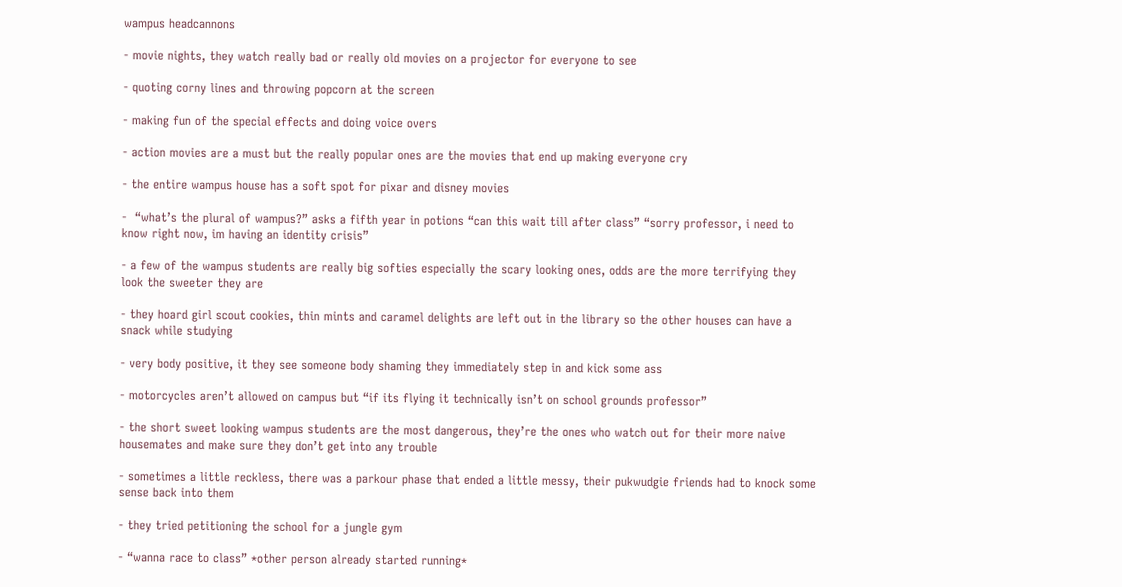wampus headcannons

- movie nights, they watch really bad or really old movies on a projector for everyone to see

- quoting corny lines and throwing popcorn at the screen

- making fun of the special effects and doing voice overs

- action movies are a must but the really popular ones are the movies that end up making everyone cry

- the entire wampus house has a soft spot for pixar and disney movies

-  “what’s the plural of wampus?” asks a fifth year in potions “can this wait till after class” “sorry professor, i need to know right now, im having an identity crisis”

- a few of the wampus students are really big softies especially the scary looking ones, odds are the more terrifying they look the sweeter they are

- they hoard girl scout cookies, thin mints and caramel delights are left out in the library so the other houses can have a snack while studying

- very body positive, it they see someone body shaming they immediately step in and kick some ass

- motorcycles aren’t allowed on campus but “if its flying it technically isn’t on school grounds professor”

- the short sweet looking wampus students are the most dangerous, they’re the ones who watch out for their more naive housemates and make sure they don’t get into any trouble

- sometimes a little reckless, there was a parkour phase that ended a little messy, their pukwudgie friends had to knock some sense back into them

- they tried petitioning the school for a jungle gym

- “wanna race to class” *other person already started running*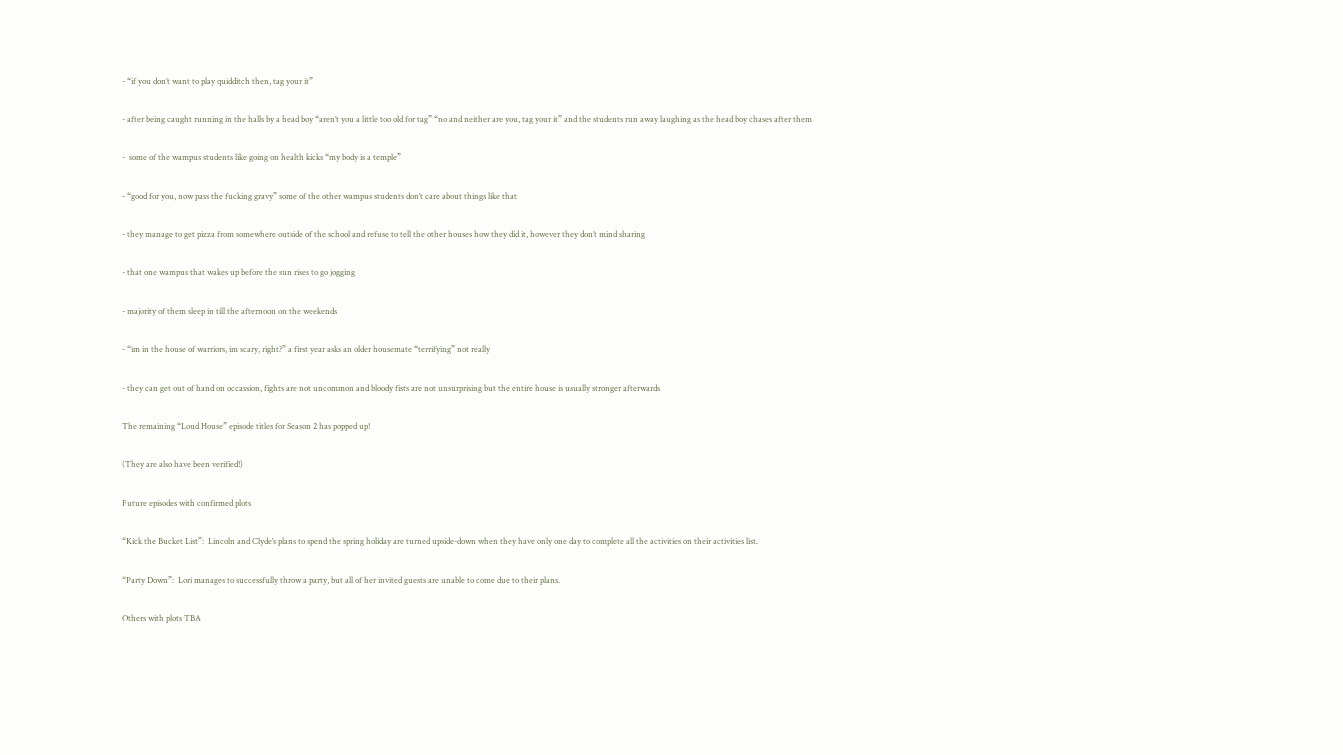- “if you don’t want to play quidditch then, tag your it”

- after being caught running in the halls by a head boy “aren’t you a little too old for tag” “no and neither are you, tag your it” and the students run away laughing as the head boy chases after them

-  some of the wampus students like going on health kicks “my body is a temple”

- “good for you, now pass the fucking gravy” some of the other wampus students don’t care about things like that

- they manage to get pizza from somewhere outside of the school and refuse to tell the other houses how they did it, however they don’t mind sharing

- that one wampus that wakes up before the sun rises to go jogging

- majority of them sleep in till the afternoon on the weekends

- “im in the house of warriors, im scary, right?” a first year asks an older housemate “terrifying” not really

- they can get out of hand on occassion, fights are not uncommon and bloody fists are not unsurprising but the entire house is usually stronger afterwards

The remaining “Loud House” episode titles for Season 2 has popped up!

(They are also have been verified!)

Future episodes with confirmed plots

“Kick the Bucket List”:  Lincoln and Clyde’s plans to spend the spring holiday are turned upside-down when they have only one day to complete all the activities on their activities list.

“Party Down”:  Lori manages to successfully throw a party, but all of her invited guests are unable to come due to their plans.

Others with plots TBA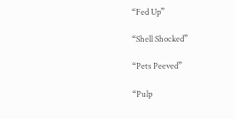“Fed Up”

“Shell Shocked”

“Pets Peeved”

“Pulp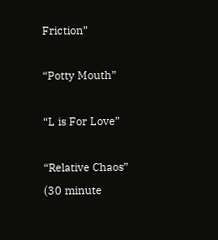Friction”

“Potty Mouth”

“L is For Love”

“Relative Chaos” (30 minute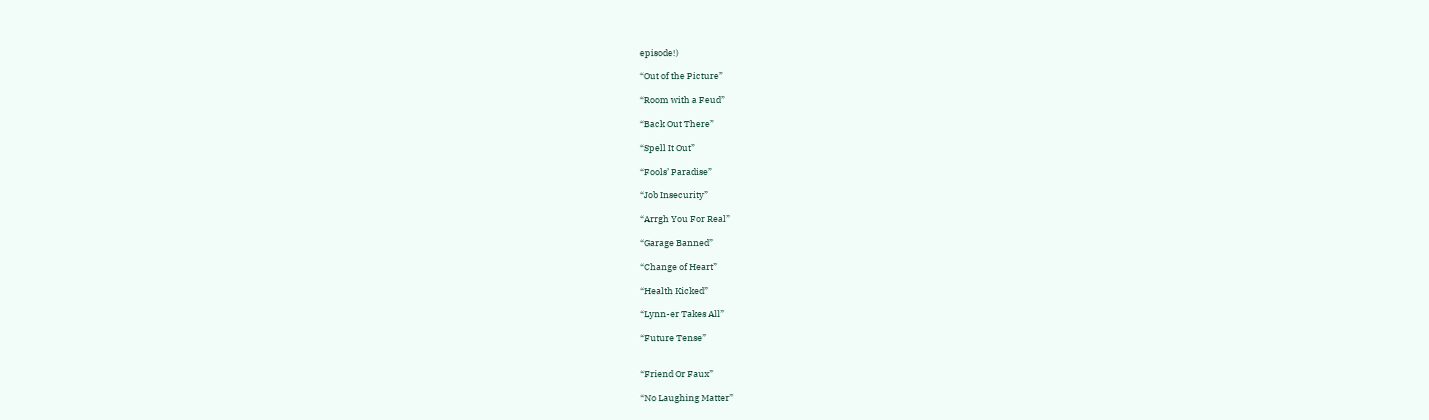episode!)

“Out of the Picture”

“Room with a Feud”

“Back Out There”

“Spell It Out”

“Fools’ Paradise”

“Job Insecurity”

“Arrgh You For Real”

“Garage Banned”

“Change of Heart”

“Health Kicked”

“Lynn-er Takes All”

“Future Tense”


“Friend Or Faux”

“No Laughing Matter”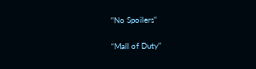“No Spoilers”

“Mall of Duty”